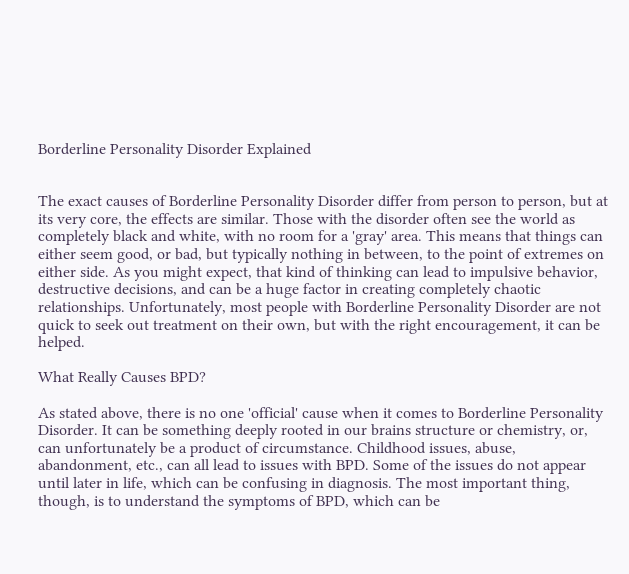Borderline Personality Disorder Explained


The exact causes of Borderline Personality Disorder differ from person to person, but at its very core, the effects are similar. Those with the disorder often see the world as completely black and white, with no room for a 'gray' area. This means that things can either seem good, or bad, but typically nothing in between, to the point of extremes on either side. As you might expect, that kind of thinking can lead to impulsive behavior, destructive decisions, and can be a huge factor in creating completely chaotic relationships. Unfortunately, most people with Borderline Personality Disorder are not quick to seek out treatment on their own, but with the right encouragement, it can be helped.

What Really Causes BPD?

As stated above, there is no one 'official' cause when it comes to Borderline Personality Disorder. It can be something deeply rooted in our brains structure or chemistry, or, can unfortunately be a product of circumstance. Childhood issues, abuse, abandonment, etc., can all lead to issues with BPD. Some of the issues do not appear until later in life, which can be confusing in diagnosis. The most important thing, though, is to understand the symptoms of BPD, which can be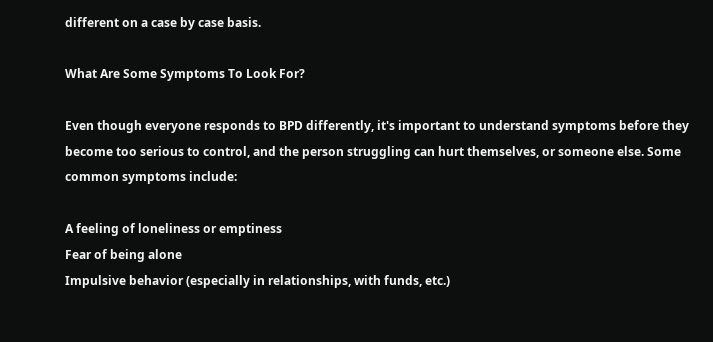different on a case by case basis.

What Are Some Symptoms To Look For?

Even though everyone responds to BPD differently, it's important to understand symptoms before they become too serious to control, and the person struggling can hurt themselves, or someone else. Some common symptoms include:

A feeling of loneliness or emptiness
Fear of being alone
Impulsive behavior (especially in relationships, with funds, etc.)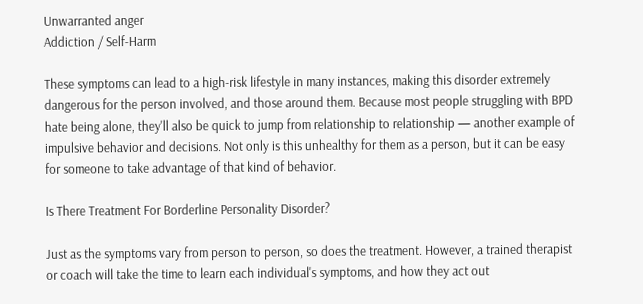Unwarranted anger
Addiction / Self-Harm

These symptoms can lead to a high-risk lifestyle in many instances, making this disorder extremely dangerous for the person involved, and those around them. Because most people struggling with BPD hate being alone, they'll also be quick to jump from relationship to relationship — another example of impulsive behavior and decisions. Not only is this unhealthy for them as a person, but it can be easy for someone to take advantage of that kind of behavior.

Is There Treatment For Borderline Personality Disorder?

Just as the symptoms vary from person to person, so does the treatment. However, a trained therapist or coach will take the time to learn each individual's symptoms, and how they act out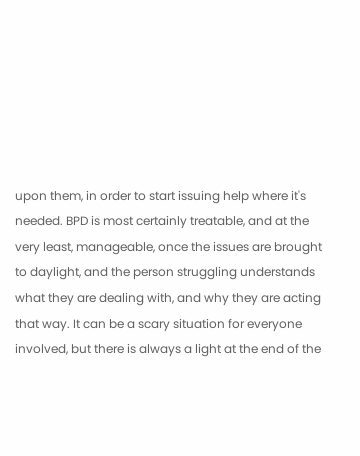upon them, in order to start issuing help where it's needed. BPD is most certainly treatable, and at the very least, manageable, once the issues are brought to daylight, and the person struggling understands what they are dealing with, and why they are acting that way. It can be a scary situation for everyone involved, but there is always a light at the end of the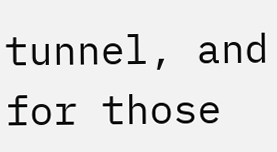tunnel, and for those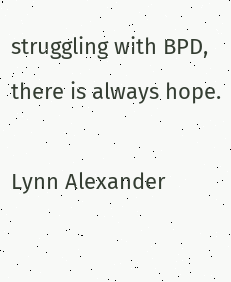struggling with BPD, there is always hope.

Lynn Alexander